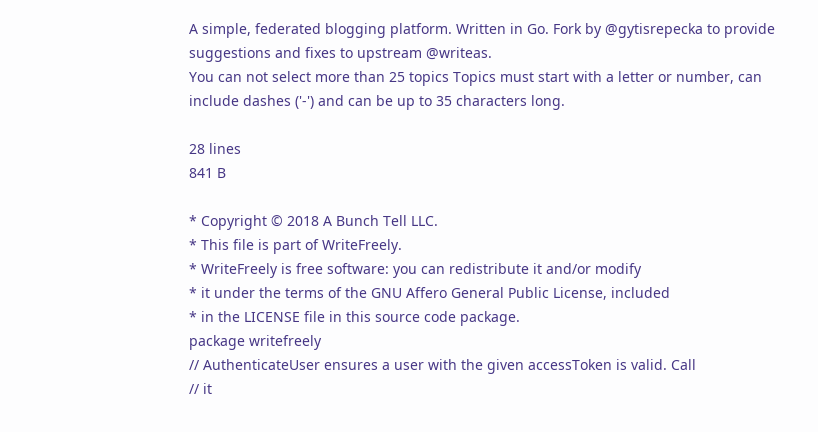A simple, federated blogging platform. Written in Go. Fork by @gytisrepecka to provide suggestions and fixes to upstream @writeas.
You can not select more than 25 topics Topics must start with a letter or number, can include dashes ('-') and can be up to 35 characters long.

28 lines
841 B

* Copyright © 2018 A Bunch Tell LLC.
* This file is part of WriteFreely.
* WriteFreely is free software: you can redistribute it and/or modify
* it under the terms of the GNU Affero General Public License, included
* in the LICENSE file in this source code package.
package writefreely
// AuthenticateUser ensures a user with the given accessToken is valid. Call
// it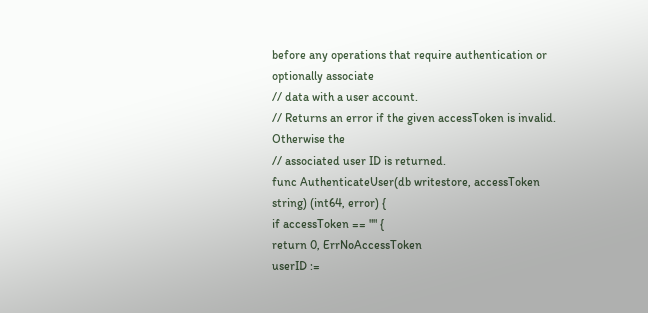before any operations that require authentication or optionally associate
// data with a user account.
// Returns an error if the given accessToken is invalid. Otherwise the
// associated user ID is returned.
func AuthenticateUser(db writestore, accessToken string) (int64, error) {
if accessToken == "" {
return 0, ErrNoAccessToken
userID :=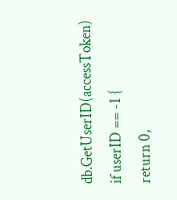db.GetUserID(accessToken)
if userID == -1 {
return 0,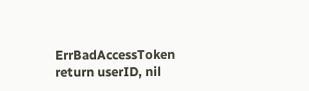ErrBadAccessToken
return userID, nil